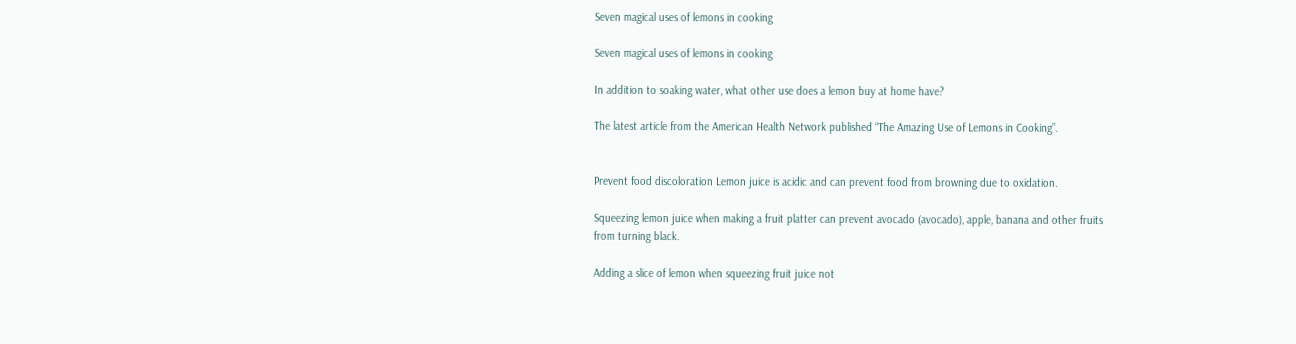Seven magical uses of lemons in cooking

Seven magical uses of lemons in cooking

In addition to soaking water, what other use does a lemon buy at home have?

The latest article from the American Health Network published “The Amazing Use of Lemons in Cooking”.


Prevent food discoloration Lemon juice is acidic and can prevent food from browning due to oxidation.

Squeezing lemon juice when making a fruit platter can prevent avocado (avocado), apple, banana and other fruits from turning black.

Adding a slice of lemon when squeezing fruit juice not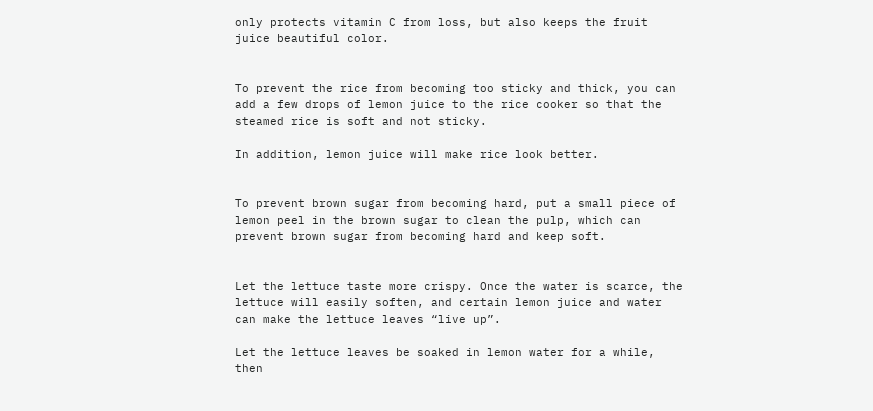only protects vitamin C from loss, but also keeps the fruit juice beautiful color.


To prevent the rice from becoming too sticky and thick, you can add a few drops of lemon juice to the rice cooker so that the steamed rice is soft and not sticky.

In addition, lemon juice will make rice look better.


To prevent brown sugar from becoming hard, put a small piece of lemon peel in the brown sugar to clean the pulp, which can prevent brown sugar from becoming hard and keep soft.


Let the lettuce taste more crispy. Once the water is scarce, the lettuce will easily soften, and certain lemon juice and water can make the lettuce leaves “live up”.

Let the lettuce leaves be soaked in lemon water for a while, then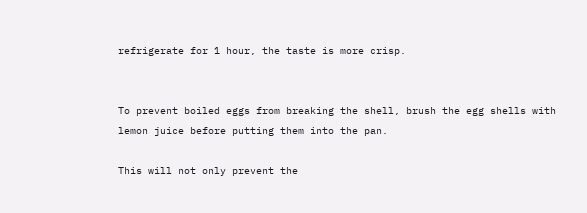refrigerate for 1 hour, the taste is more crisp.


To prevent boiled eggs from breaking the shell, brush the egg shells with lemon juice before putting them into the pan.

This will not only prevent the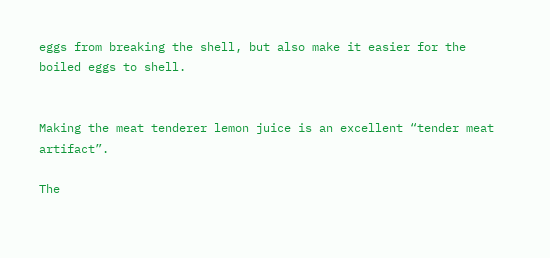eggs from breaking the shell, but also make it easier for the boiled eggs to shell.


Making the meat tenderer lemon juice is an excellent “tender meat artifact”.

The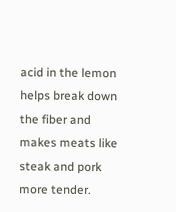acid in the lemon helps break down the fiber and makes meats like steak and pork more tender.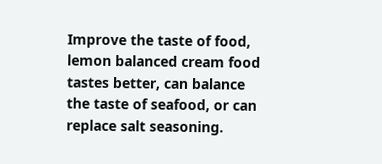Improve the taste of food, lemon balanced cream food tastes better, can balance the taste of seafood, or can replace salt seasoning.